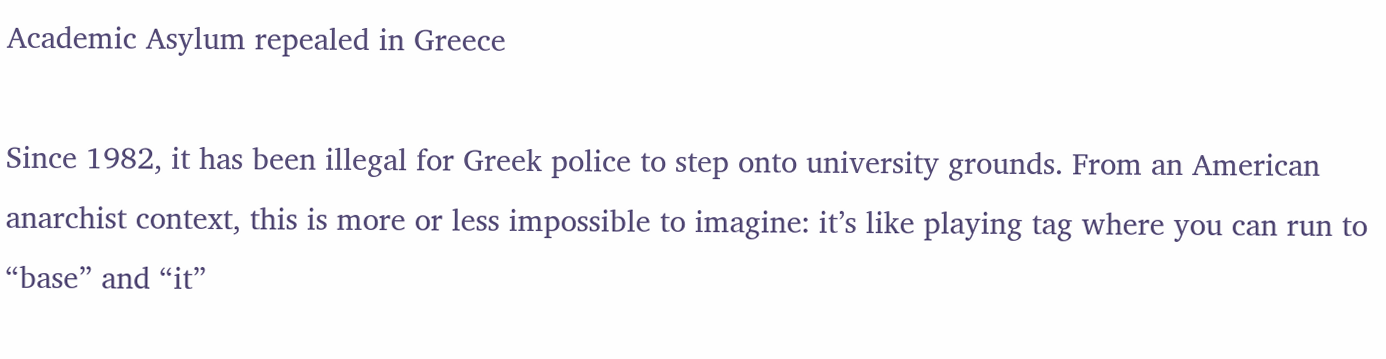Academic Asylum repealed in Greece

Since 1982, it has been illegal for Greek police to step onto university grounds. From an American anarchist context, this is more or less impossible to imagine: it’s like playing tag where you can run to “base” and “it”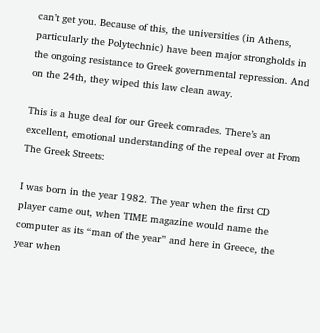can’t get you. Because of this, the universities (in Athens, particularly the Polytechnic) have been major strongholds in the ongoing resistance to Greek governmental repression. And on the 24th, they wiped this law clean away.

This is a huge deal for our Greek comrades. There’s an excellent, emotional understanding of the repeal over at From The Greek Streets:

I was born in the year 1982. The year when the first CD player came out, when TIME magazine would name the computer as its “man of the year” and here in Greece, the year when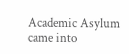Academic Asylum came into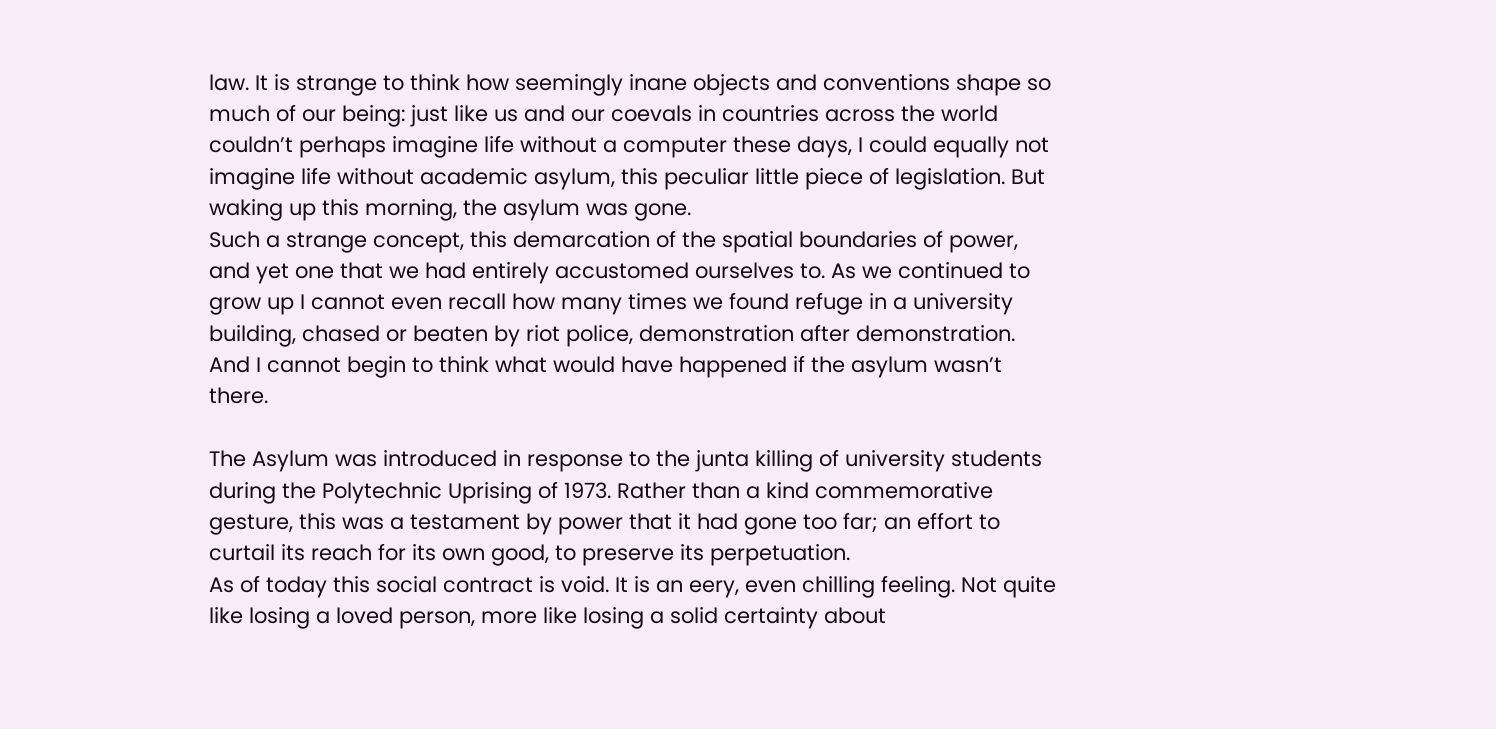law. It is strange to think how seemingly inane objects and conventions shape so much of our being: just like us and our coevals in countries across the world couldn’t perhaps imagine life without a computer these days, I could equally not imagine life without academic asylum, this peculiar little piece of legislation. But waking up this morning, the asylum was gone.
Such a strange concept, this demarcation of the spatial boundaries of power, and yet one that we had entirely accustomed ourselves to. As we continued to grow up I cannot even recall how many times we found refuge in a university building, chased or beaten by riot police, demonstration after demonstration. And I cannot begin to think what would have happened if the asylum wasn’t there.

The Asylum was introduced in response to the junta killing of university students during the Polytechnic Uprising of 1973. Rather than a kind commemorative gesture, this was a testament by power that it had gone too far; an effort to curtail its reach for its own good, to preserve its perpetuation.
As of today this social contract is void. It is an eery, even chilling feeling. Not quite like losing a loved person, more like losing a solid certainty about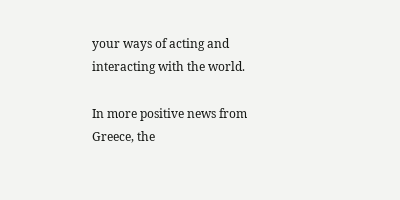your ways of acting and interacting with the world.

In more positive news from Greece, the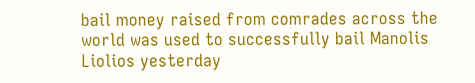bail money raised from comrades across the world was used to successfully bail Manolis Liolios yesterday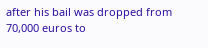after his bail was dropped from 70,000 euros to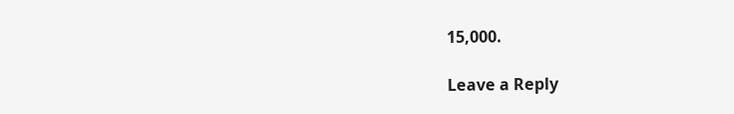15,000.

Leave a Reply